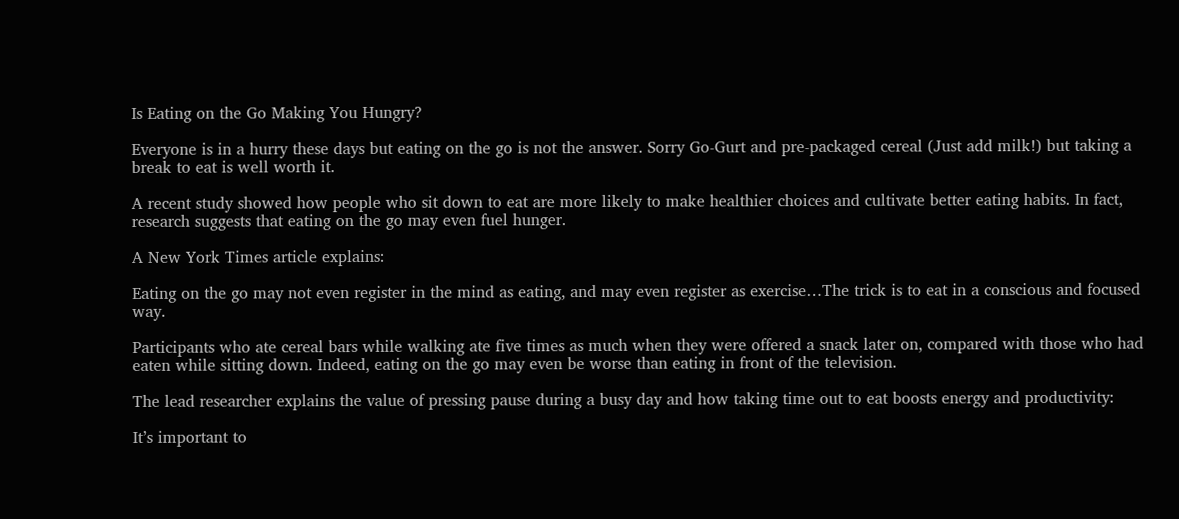Is Eating on the Go Making You Hungry?

Everyone is in a hurry these days but eating on the go is not the answer. Sorry Go-Gurt and pre-packaged cereal (Just add milk!) but taking a break to eat is well worth it.

A recent study showed how people who sit down to eat are more likely to make healthier choices and cultivate better eating habits. In fact, research suggests that eating on the go may even fuel hunger.

A New York Times article explains:

Eating on the go may not even register in the mind as eating, and may even register as exercise…The trick is to eat in a conscious and focused way.

Participants who ate cereal bars while walking ate five times as much when they were offered a snack later on, compared with those who had eaten while sitting down. Indeed, eating on the go may even be worse than eating in front of the television.

The lead researcher explains the value of pressing pause during a busy day and how taking time out to eat boosts energy and productivity:

It’s important to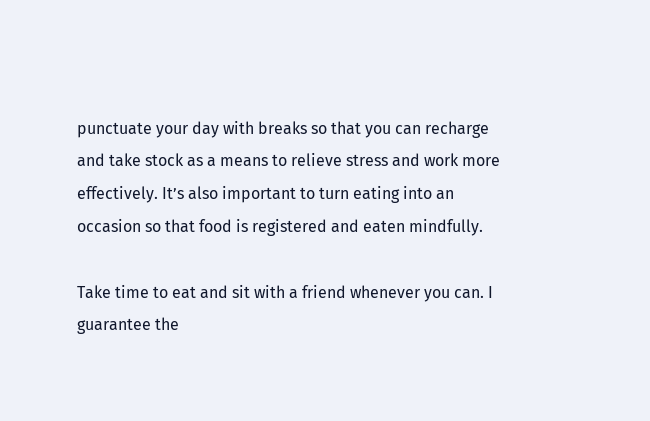punctuate your day with breaks so that you can recharge and take stock as a means to relieve stress and work more effectively. It’s also important to turn eating into an occasion so that food is registered and eaten mindfully.

Take time to eat and sit with a friend whenever you can. I guarantee the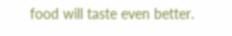food will taste even better.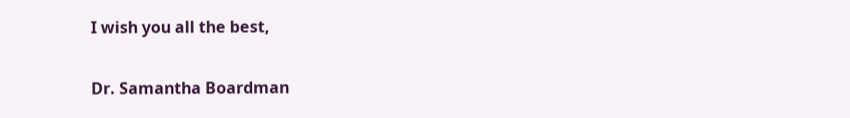I wish you all the best,

Dr. Samantha Boardman